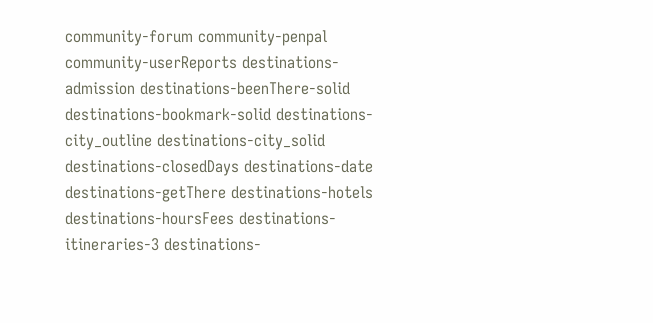community-forum community-penpal community-userReports destinations-admission destinations-beenThere-solid destinations-bookmark-solid destinations-city_outline destinations-city_solid destinations-closedDays destinations-date destinations-getThere destinations-hotels destinations-hoursFees destinations-itineraries-3 destinations-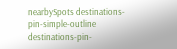nearbySpots destinations-pin-simple-outline destinations-pin-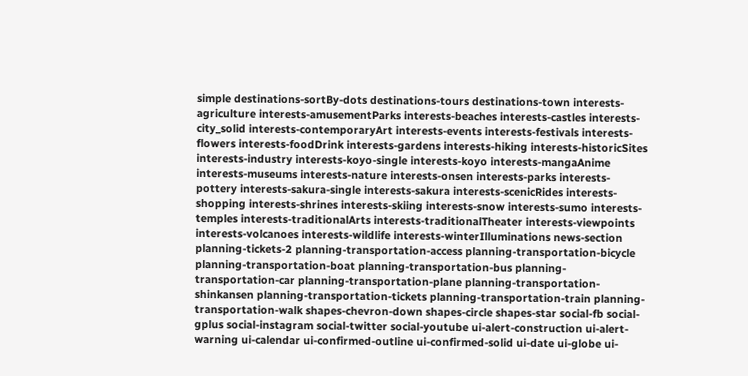simple destinations-sortBy-dots destinations-tours destinations-town interests-agriculture interests-amusementParks interests-beaches interests-castles interests-city_solid interests-contemporaryArt interests-events interests-festivals interests-flowers interests-foodDrink interests-gardens interests-hiking interests-historicSites interests-industry interests-koyo-single interests-koyo interests-mangaAnime interests-museums interests-nature interests-onsen interests-parks interests-pottery interests-sakura-single interests-sakura interests-scenicRides interests-shopping interests-shrines interests-skiing interests-snow interests-sumo interests-temples interests-traditionalArts interests-traditionalTheater interests-viewpoints interests-volcanoes interests-wildlife interests-winterIlluminations news-section planning-tickets-2 planning-transportation-access planning-transportation-bicycle planning-transportation-boat planning-transportation-bus planning-transportation-car planning-transportation-plane planning-transportation-shinkansen planning-transportation-tickets planning-transportation-train planning-transportation-walk shapes-chevron-down shapes-circle shapes-star social-fb social-gplus social-instagram social-twitter social-youtube ui-alert-construction ui-alert-warning ui-calendar ui-confirmed-outline ui-confirmed-solid ui-date ui-globe ui-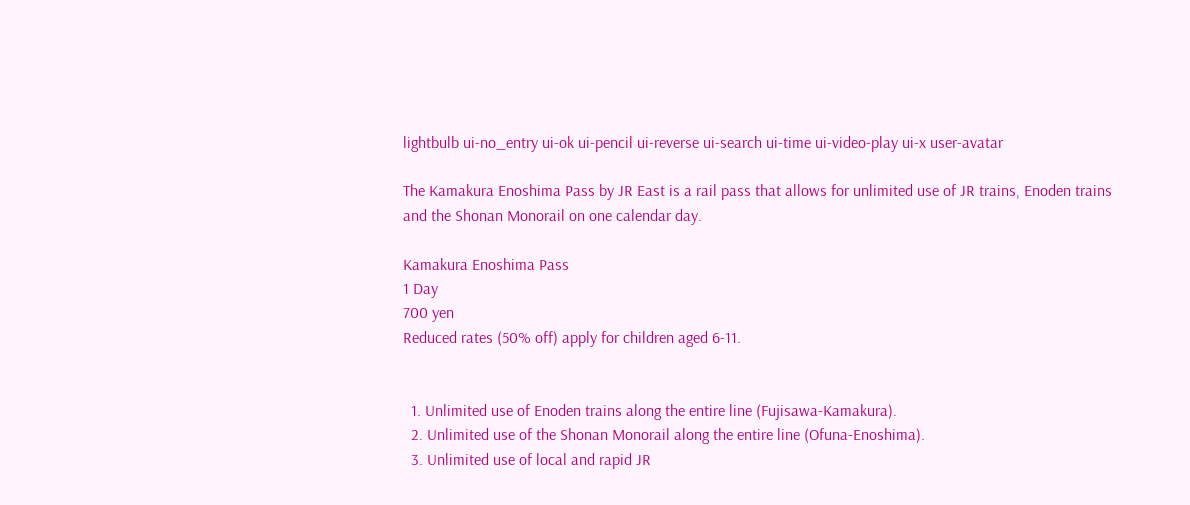lightbulb ui-no_entry ui-ok ui-pencil ui-reverse ui-search ui-time ui-video-play ui-x user-avatar

The Kamakura Enoshima Pass by JR East is a rail pass that allows for unlimited use of JR trains, Enoden trains and the Shonan Monorail on one calendar day.

Kamakura Enoshima Pass
1 Day
700 yen
Reduced rates (50% off) apply for children aged 6-11.


  1. Unlimited use of Enoden trains along the entire line (Fujisawa-Kamakura).
  2. Unlimited use of the Shonan Monorail along the entire line (Ofuna-Enoshima).
  3. Unlimited use of local and rapid JR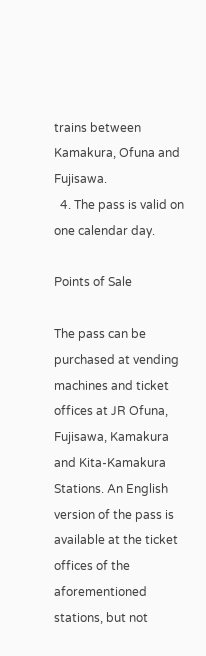trains between Kamakura, Ofuna and Fujisawa.
  4. The pass is valid on one calendar day.

Points of Sale

The pass can be purchased at vending machines and ticket offices at JR Ofuna, Fujisawa, Kamakura and Kita-Kamakura Stations. An English version of the pass is available at the ticket offices of the aforementioned stations, but not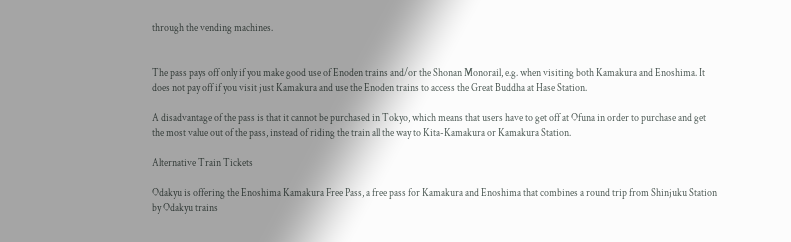through the vending machines.


The pass pays off only if you make good use of Enoden trains and/or the Shonan Monorail, e.g. when visiting both Kamakura and Enoshima. It does not pay off if you visit just Kamakura and use the Enoden trains to access the Great Buddha at Hase Station.

A disadvantage of the pass is that it cannot be purchased in Tokyo, which means that users have to get off at Ofuna in order to purchase and get the most value out of the pass, instead of riding the train all the way to Kita-Kamakura or Kamakura Station.

Alternative Train Tickets

Odakyu is offering the Enoshima Kamakura Free Pass, a free pass for Kamakura and Enoshima that combines a round trip from Shinjuku Station by Odakyu trains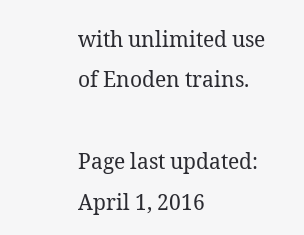with unlimited use of Enoden trains.

Page last updated: April 1, 2016